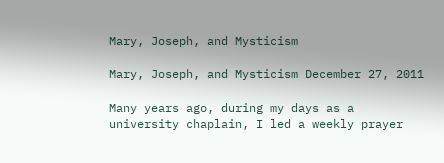Mary, Joseph, and Mysticism

Mary, Joseph, and Mysticism December 27, 2011

Many years ago, during my days as a university chaplain, I led a weekly prayer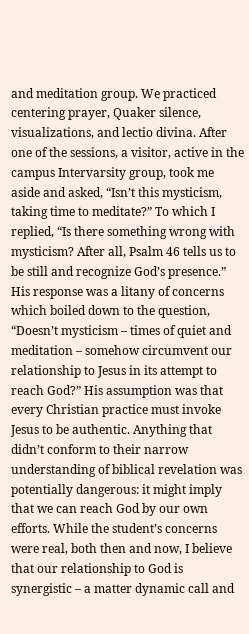and meditation group. We practiced centering prayer, Quaker silence, visualizations, and lectio divina. After one of the sessions, a visitor, active in the campus Intervarsity group, took me aside and asked, “Isn’t this mysticism, taking time to meditate?” To which I replied, “Is there something wrong with mysticism? After all, Psalm 46 tells us to be still and recognize God’s presence.” His response was a litany of concerns which boiled down to the question, “Doesn’t mysticism – times of quiet and meditation – somehow circumvent our relationship to Jesus in its attempt to reach God?” His assumption was that every Christian practice must invoke Jesus to be authentic. Anything that didn’t conform to their narrow understanding of biblical revelation was potentially dangerous: it might imply that we can reach God by our own efforts. While the student’s concerns were real, both then and now, I believe that our relationship to God is synergistic – a matter dynamic call and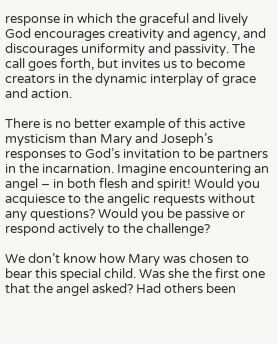response in which the graceful and lively God encourages creativity and agency, and discourages uniformity and passivity. The call goes forth, but invites us to become creators in the dynamic interplay of grace and action.

There is no better example of this active mysticism than Mary and Joseph’s responses to God’s invitation to be partners in the incarnation. Imagine encountering an angel – in both flesh and spirit! Would you acquiesce to the angelic requests without any questions? Would you be passive or respond actively to the challenge?

We don’t know how Mary was chosen to bear this special child. Was she the first one that the angel asked? Had others been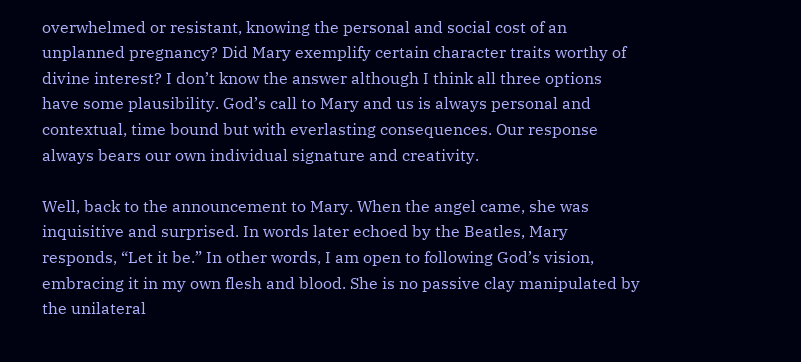overwhelmed or resistant, knowing the personal and social cost of an unplanned pregnancy? Did Mary exemplify certain character traits worthy of divine interest? I don’t know the answer although I think all three options have some plausibility. God’s call to Mary and us is always personal and contextual, time bound but with everlasting consequences. Our response always bears our own individual signature and creativity.

Well, back to the announcement to Mary. When the angel came, she was inquisitive and surprised. In words later echoed by the Beatles, Mary responds, “Let it be.” In other words, I am open to following God’s vision, embracing it in my own flesh and blood. She is no passive clay manipulated by the unilateral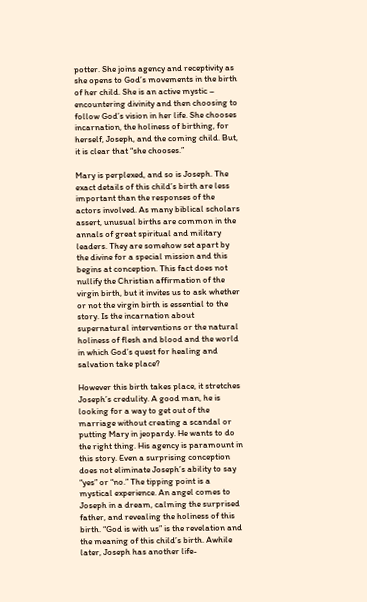potter. She joins agency and receptivity as she opens to God’s movements in the birth of her child. She is an active mystic – encountering divinity and then choosing to follow God’s vision in her life. She chooses incarnation, the holiness of birthing, for herself, Joseph, and the coming child. But, it is clear that “she chooses.”

Mary is perplexed, and so is Joseph. The exact details of this child’s birth are less important than the responses of the actors involved. As many biblical scholars assert, unusual births are common in the annals of great spiritual and military leaders. They are somehow set apart by the divine for a special mission and this begins at conception. This fact does not nullify the Christian affirmation of the virgin birth, but it invites us to ask whether or not the virgin birth is essential to the story. Is the incarnation about supernatural interventions or the natural holiness of flesh and blood and the world in which God’s quest for healing and salvation take place?

However this birth takes place, it stretches Joseph’s credulity. A good man, he is looking for a way to get out of the marriage without creating a scandal or putting Mary in jeopardy. He wants to do the right thing. His agency is paramount in this story. Even a surprising conception does not eliminate Joseph’s ability to say “yes” or “no.” The tipping point is a mystical experience. An angel comes to Joseph in a dream, calming the surprised father, and revealing the holiness of this birth. “God is with us” is the revelation and the meaning of this child’s birth. Awhile later, Joseph has another life-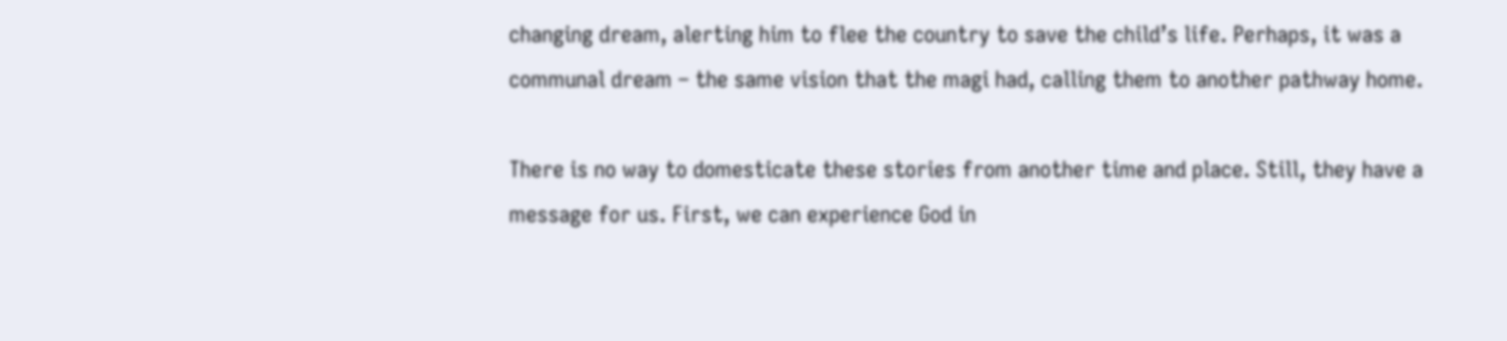changing dream, alerting him to flee the country to save the child’s life. Perhaps, it was a communal dream – the same vision that the magi had, calling them to another pathway home.

There is no way to domesticate these stories from another time and place. Still, they have a message for us. First, we can experience God in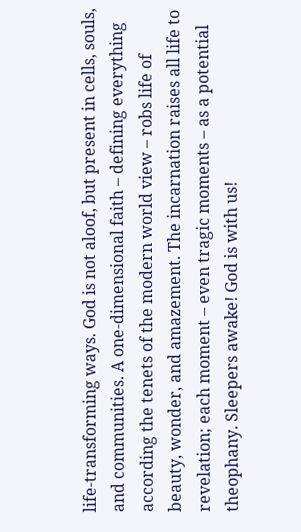life-transforming ways. God is not aloof, but present in cells, souls, and communities. A one-dimensional faith – defining everything according the tenets of the modern world view – robs life of beauty, wonder, and amazement. The incarnation raises all life to revelation; each moment – even tragic moments – as a potential theophany. Sleepers awake! God is with us!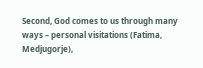Second, God comes to us through many ways – personal visitations (Fatima, Medjugorje),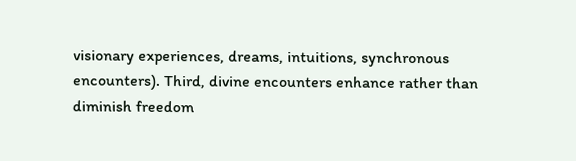visionary experiences, dreams, intuitions, synchronous encounters). Third, divine encounters enhance rather than diminish freedom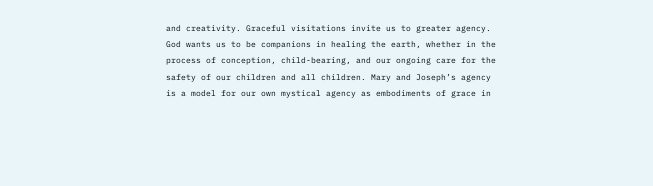and creativity. Graceful visitations invite us to greater agency. God wants us to be companions in healing the earth, whether in the process of conception, child-bearing, and our ongoing care for the safety of our children and all children. Mary and Joseph’s agency is a model for our own mystical agency as embodiments of grace in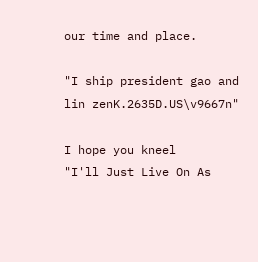our time and place.

"I ship president gao and lin zenK.2635D.US\v9667n"

I hope you kneel
"I'll Just Live On As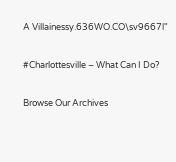A Villainessy.636WO.CO\sv9667l"

#Charlottesville – What Can I Do?

Browse Our Archives